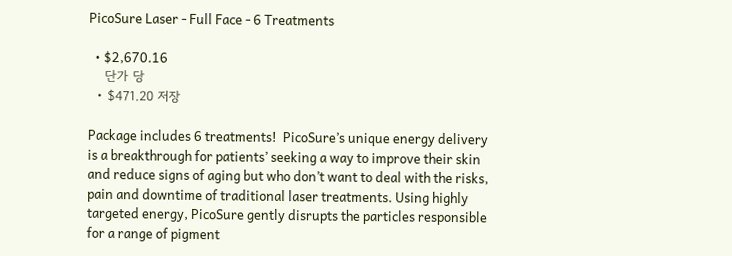PicoSure Laser - Full Face - 6 Treatments

  • $2,670.16
    단가 당
  • $471.20 저장

Package includes 6 treatments!  PicoSure’s unique energy delivery is a breakthrough for patients’ seeking a way to improve their skin and reduce signs of aging but who don’t want to deal with the risks, pain and downtime of traditional laser treatments. Using highly targeted energy, PicoSure gently disrupts the particles responsible for a range of pigment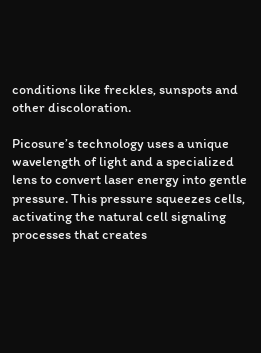conditions like freckles, sunspots and other discoloration.

Picosure’s technology uses a unique wavelength of light and a specialized lens to convert laser energy into gentle pressure. This pressure squeezes cells, activating the natural cell signaling processes that creates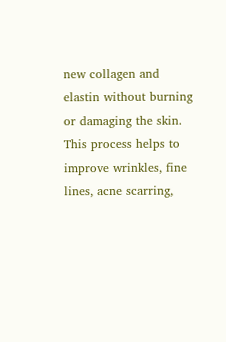new collagen and elastin without burning or damaging the skin. This process helps to improve wrinkles, fine lines, acne scarring,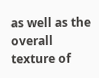as well as the overall texture of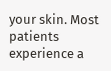your skin. Most patients experience a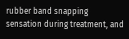rubber band snapping sensation during treatment, and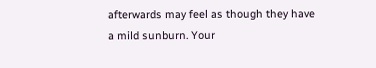afterwards may feel as though they have a mild sunburn. Your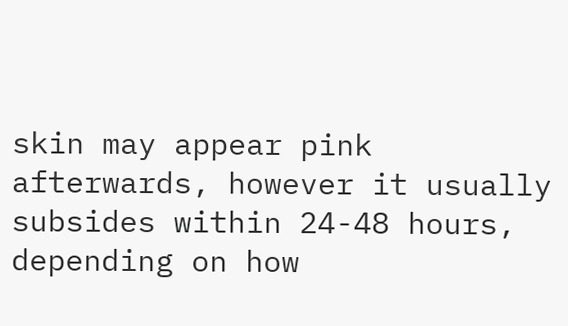skin may appear pink afterwards, however it usually subsides within 24-48 hours, depending on how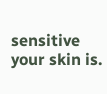sensitive your skin is.